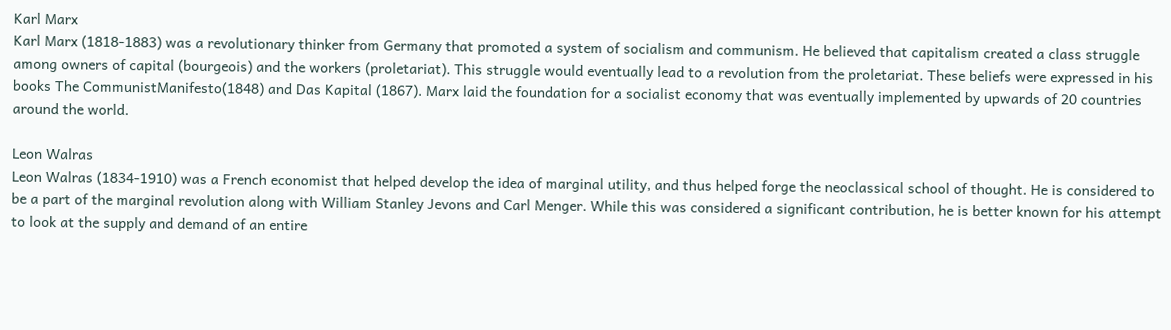Karl Marx
Karl Marx (1818-1883) was a revolutionary thinker from Germany that promoted a system of socialism and communism. He believed that capitalism created a class struggle among owners of capital (bourgeois) and the workers (proletariat). This struggle would eventually lead to a revolution from the proletariat. These beliefs were expressed in his books The CommunistManifesto(1848) and Das Kapital (1867). Marx laid the foundation for a socialist economy that was eventually implemented by upwards of 20 countries around the world.

Leon Walras
Leon Walras (1834-1910) was a French economist that helped develop the idea of marginal utility, and thus helped forge the neoclassical school of thought. He is considered to be a part of the marginal revolution along with William Stanley Jevons and Carl Menger. While this was considered a significant contribution, he is better known for his attempt to look at the supply and demand of an entire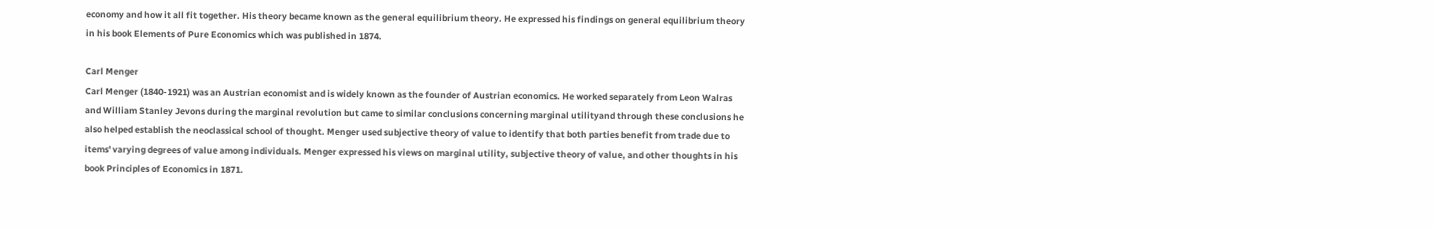economy and how it all fit together. His theory became known as the general equilibrium theory. He expressed his findings on general equilibrium theory in his book Elements of Pure Economics which was published in 1874.

Carl Menger
Carl Menger (1840-1921) was an Austrian economist and is widely known as the founder of Austrian economics. He worked separately from Leon Walras and William Stanley Jevons during the marginal revolution but came to similar conclusions concerning marginal utilityand through these conclusions he also helped establish the neoclassical school of thought. Menger used subjective theory of value to identify that both parties benefit from trade due to items' varying degrees of value among individuals. Menger expressed his views on marginal utility, subjective theory of value, and other thoughts in his book Principles of Economics in 1871.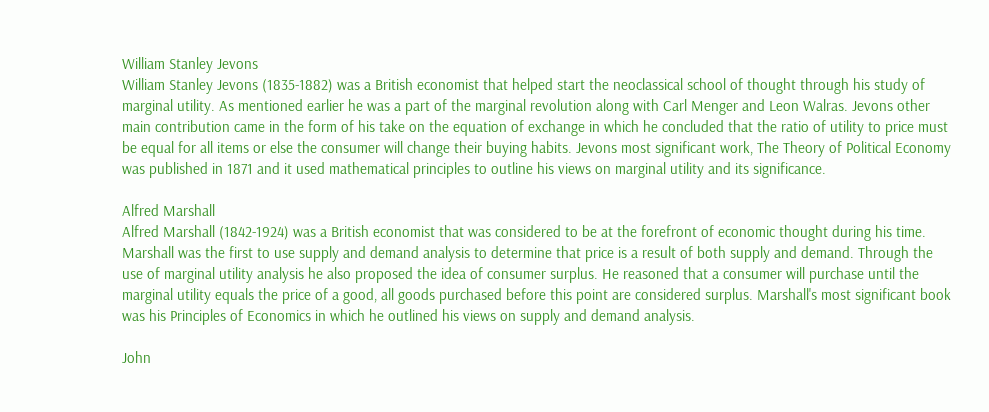William Stanley Jevons
William Stanley Jevons (1835-1882) was a British economist that helped start the neoclassical school of thought through his study of marginal utility. As mentioned earlier he was a part of the marginal revolution along with Carl Menger and Leon Walras. Jevons other main contribution came in the form of his take on the equation of exchange in which he concluded that the ratio of utility to price must be equal for all items or else the consumer will change their buying habits. Jevons most significant work, The Theory of Political Economy was published in 1871 and it used mathematical principles to outline his views on marginal utility and its significance.

Alfred Marshall
Alfred Marshall (1842-1924) was a British economist that was considered to be at the forefront of economic thought during his time. Marshall was the first to use supply and demand analysis to determine that price is a result of both supply and demand. Through the use of marginal utility analysis he also proposed the idea of consumer surplus. He reasoned that a consumer will purchase until the marginal utility equals the price of a good, all goods purchased before this point are considered surplus. Marshall's most significant book was his Principles of Economics in which he outlined his views on supply and demand analysis.

John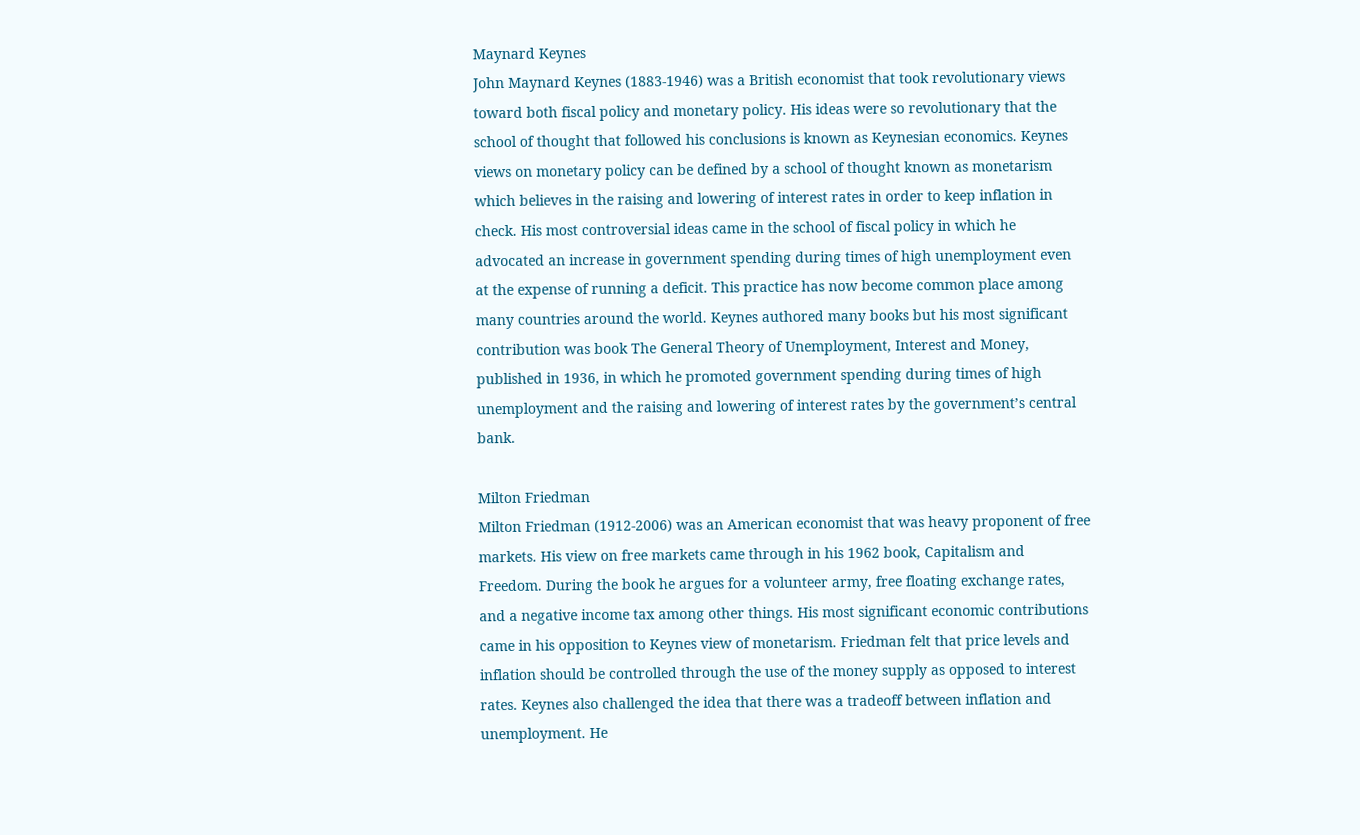Maynard Keynes
John Maynard Keynes (1883-1946) was a British economist that took revolutionary views toward both fiscal policy and monetary policy. His ideas were so revolutionary that the school of thought that followed his conclusions is known as Keynesian economics. Keynes views on monetary policy can be defined by a school of thought known as monetarism which believes in the raising and lowering of interest rates in order to keep inflation in check. His most controversial ideas came in the school of fiscal policy in which he advocated an increase in government spending during times of high unemployment even at the expense of running a deficit. This practice has now become common place among many countries around the world. Keynes authored many books but his most significant contribution was book The General Theory of Unemployment, Interest and Money, published in 1936, in which he promoted government spending during times of high unemployment and the raising and lowering of interest rates by the government’s central bank.

Milton Friedman
Milton Friedman (1912-2006) was an American economist that was heavy proponent of free markets. His view on free markets came through in his 1962 book, Capitalism and Freedom. During the book he argues for a volunteer army, free floating exchange rates, and a negative income tax among other things. His most significant economic contributions came in his opposition to Keynes view of monetarism. Friedman felt that price levels and inflation should be controlled through the use of the money supply as opposed to interest rates. Keynes also challenged the idea that there was a tradeoff between inflation and unemployment. He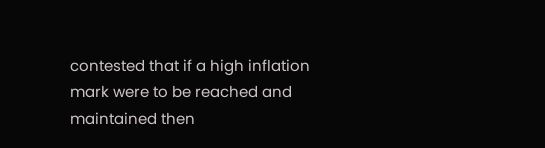contested that if a high inflation mark were to be reached and maintained then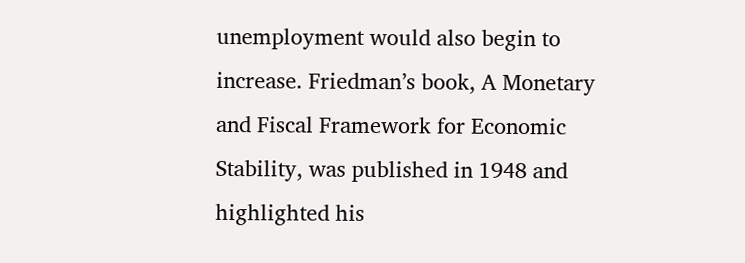unemployment would also begin to increase. Friedman’s book, A Monetary and Fiscal Framework for Economic Stability, was published in 1948 and highlighted his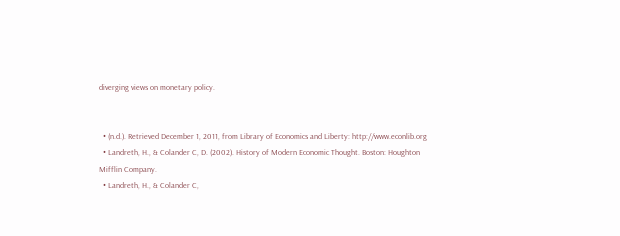diverging views on monetary policy.


  • (n.d.). Retrieved December 1, 2011, from Library of Economics and Liberty: http://www.econlib.org
  • Landreth, H., & Colander C, D. (2002). History of Modern Economic Thought. Boston: Houghton Mifflin Company.
  • Landreth, H., & Colander C,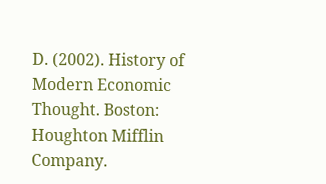D. (2002). History of Modern Economic Thought. Boston: Houghton Mifflin Company.